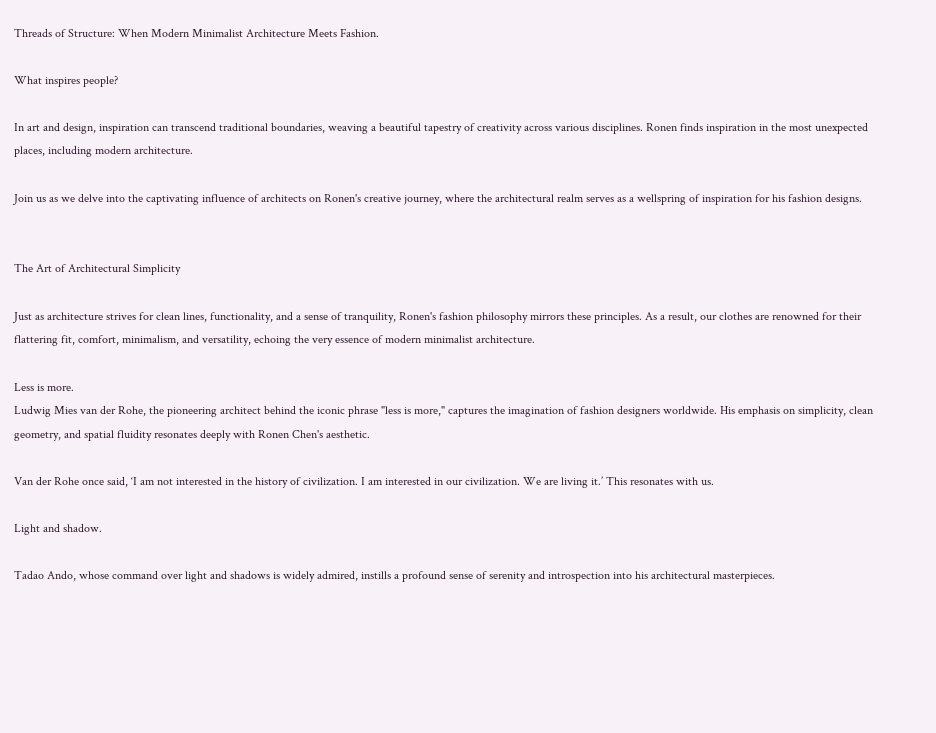Threads of Structure: When Modern Minimalist Architecture Meets Fashion.

What inspires people?

In art and design, inspiration can transcend traditional boundaries, weaving a beautiful tapestry of creativity across various disciplines. Ronen finds inspiration in the most unexpected places, including modern architecture.

Join us as we delve into the captivating influence of architects on Ronen's creative journey, where the architectural realm serves as a wellspring of inspiration for his fashion designs.


The Art of Architectural Simplicity

Just as architecture strives for clean lines, functionality, and a sense of tranquility, Ronen's fashion philosophy mirrors these principles. As a result, our clothes are renowned for their flattering fit, comfort, minimalism, and versatility, echoing the very essence of modern minimalist architecture.

Less is more.
Ludwig Mies van der Rohe, the pioneering architect behind the iconic phrase "less is more," captures the imagination of fashion designers worldwide. His emphasis on simplicity, clean geometry, and spatial fluidity resonates deeply with Ronen Chen's aesthetic.

Van der Rohe once said, ‘I am not interested in the history of civilization. I am interested in our civilization. We are living it.’ This resonates with us.

Light and shadow.

Tadao Ando, whose command over light and shadows is widely admired, instills a profound sense of serenity and introspection into his architectural masterpieces.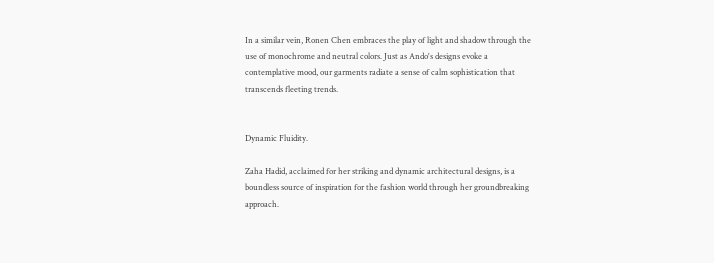In a similar vein, Ronen Chen embraces the play of light and shadow through the use of monochrome and neutral colors. Just as Ando's designs evoke a contemplative mood, our garments radiate a sense of calm sophistication that transcends fleeting trends.


Dynamic Fluidity.

Zaha Hadid, acclaimed for her striking and dynamic architectural designs, is a boundless source of inspiration for the fashion world through her groundbreaking approach.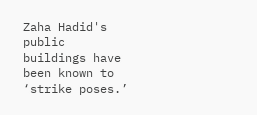Zaha Hadid's public buildings have been known to ‘strike poses.’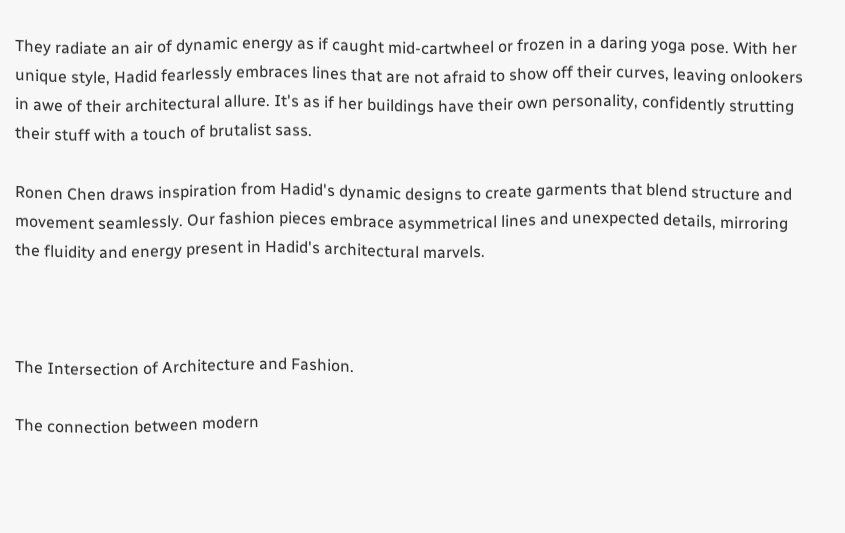They radiate an air of dynamic energy as if caught mid-cartwheel or frozen in a daring yoga pose. With her unique style, Hadid fearlessly embraces lines that are not afraid to show off their curves, leaving onlookers in awe of their architectural allure. It's as if her buildings have their own personality, confidently strutting their stuff with a touch of brutalist sass.

Ronen Chen draws inspiration from Hadid's dynamic designs to create garments that blend structure and movement seamlessly. Our fashion pieces embrace asymmetrical lines and unexpected details, mirroring the fluidity and energy present in Hadid's architectural marvels.



The Intersection of Architecture and Fashion.

The connection between modern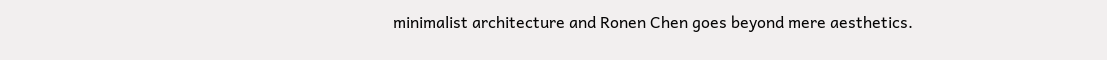minimalist architecture and Ronen Chen goes beyond mere aesthetics.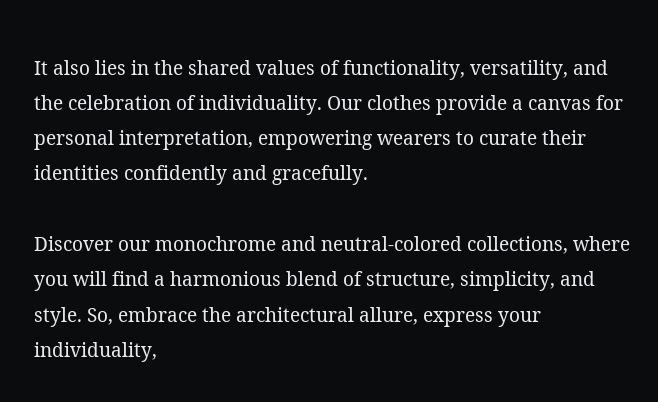It also lies in the shared values of functionality, versatility, and the celebration of individuality. Our clothes provide a canvas for personal interpretation, empowering wearers to curate their identities confidently and gracefully.

Discover our monochrome and neutral-colored collections, where you will find a harmonious blend of structure, simplicity, and style. So, embrace the architectural allure, express your individuality,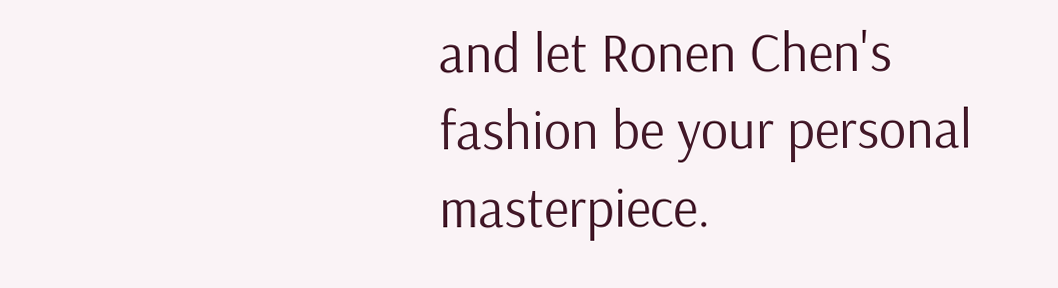and let Ronen Chen's fashion be your personal masterpiece.